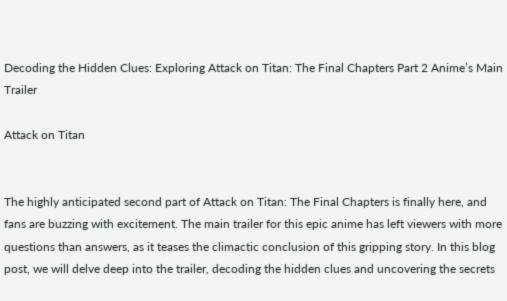Decoding the Hidden Clues: Exploring Attack on Titan: The Final Chapters Part 2 Anime’s Main Trailer

Attack on Titan


The highly anticipated second part of Attack on Titan: The Final Chapters is finally here, and fans are buzzing with excitement. The main trailer for this epic anime has left viewers with more questions than answers, as it teases the climactic conclusion of this gripping story. In this blog post, we will delve deep into the trailer, decoding the hidden clues and uncovering the secrets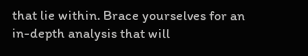that lie within. Brace yourselves for an in-depth analysis that will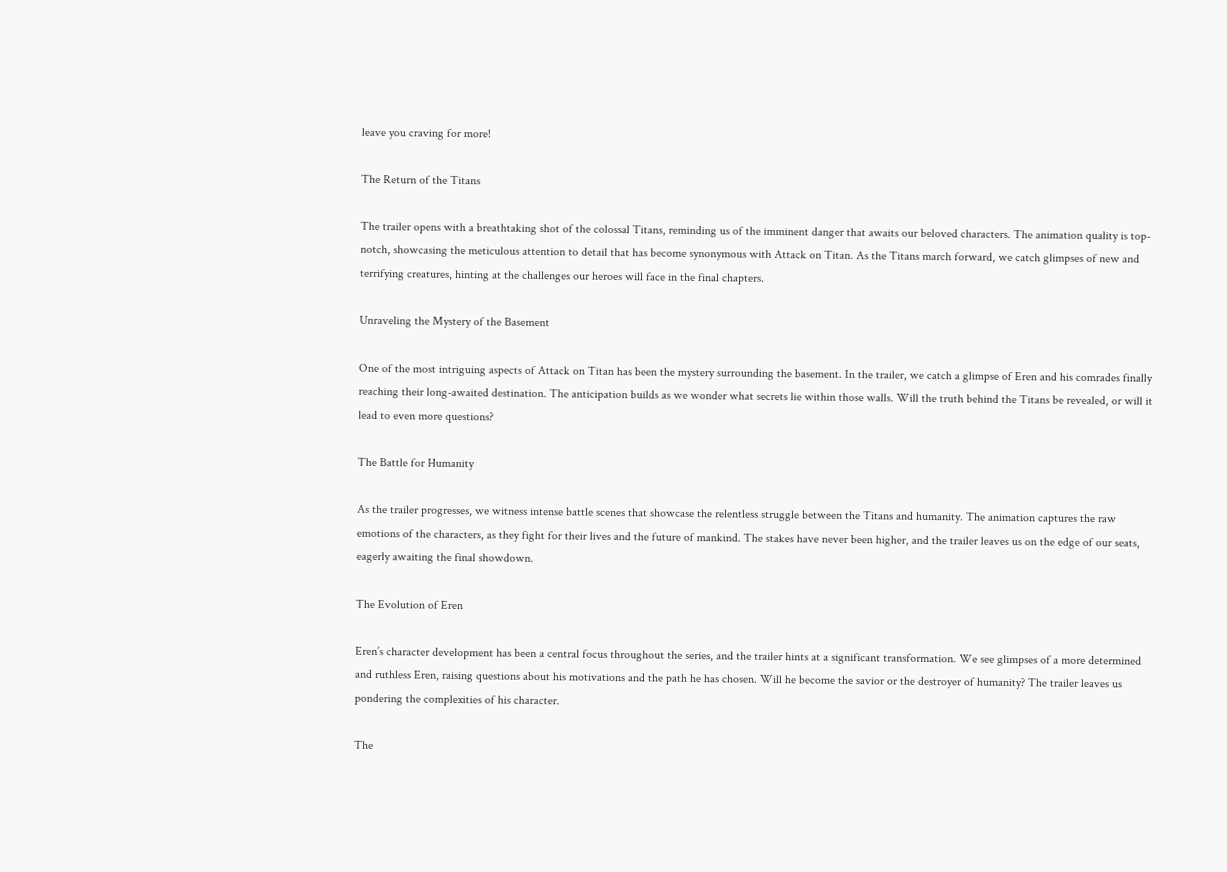leave you craving for more!

The Return of the Titans

The trailer opens with a breathtaking shot of the colossal Titans, reminding us of the imminent danger that awaits our beloved characters. The animation quality is top-notch, showcasing the meticulous attention to detail that has become synonymous with Attack on Titan. As the Titans march forward, we catch glimpses of new and terrifying creatures, hinting at the challenges our heroes will face in the final chapters.

Unraveling the Mystery of the Basement

One of the most intriguing aspects of Attack on Titan has been the mystery surrounding the basement. In the trailer, we catch a glimpse of Eren and his comrades finally reaching their long-awaited destination. The anticipation builds as we wonder what secrets lie within those walls. Will the truth behind the Titans be revealed, or will it lead to even more questions?

The Battle for Humanity

As the trailer progresses, we witness intense battle scenes that showcase the relentless struggle between the Titans and humanity. The animation captures the raw emotions of the characters, as they fight for their lives and the future of mankind. The stakes have never been higher, and the trailer leaves us on the edge of our seats, eagerly awaiting the final showdown.

The Evolution of Eren

Eren’s character development has been a central focus throughout the series, and the trailer hints at a significant transformation. We see glimpses of a more determined and ruthless Eren, raising questions about his motivations and the path he has chosen. Will he become the savior or the destroyer of humanity? The trailer leaves us pondering the complexities of his character.

The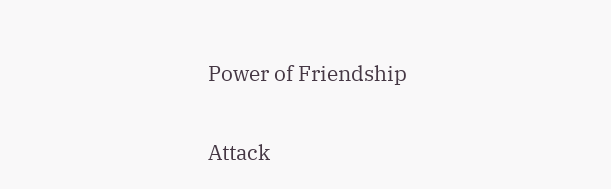Power of Friendship

Attack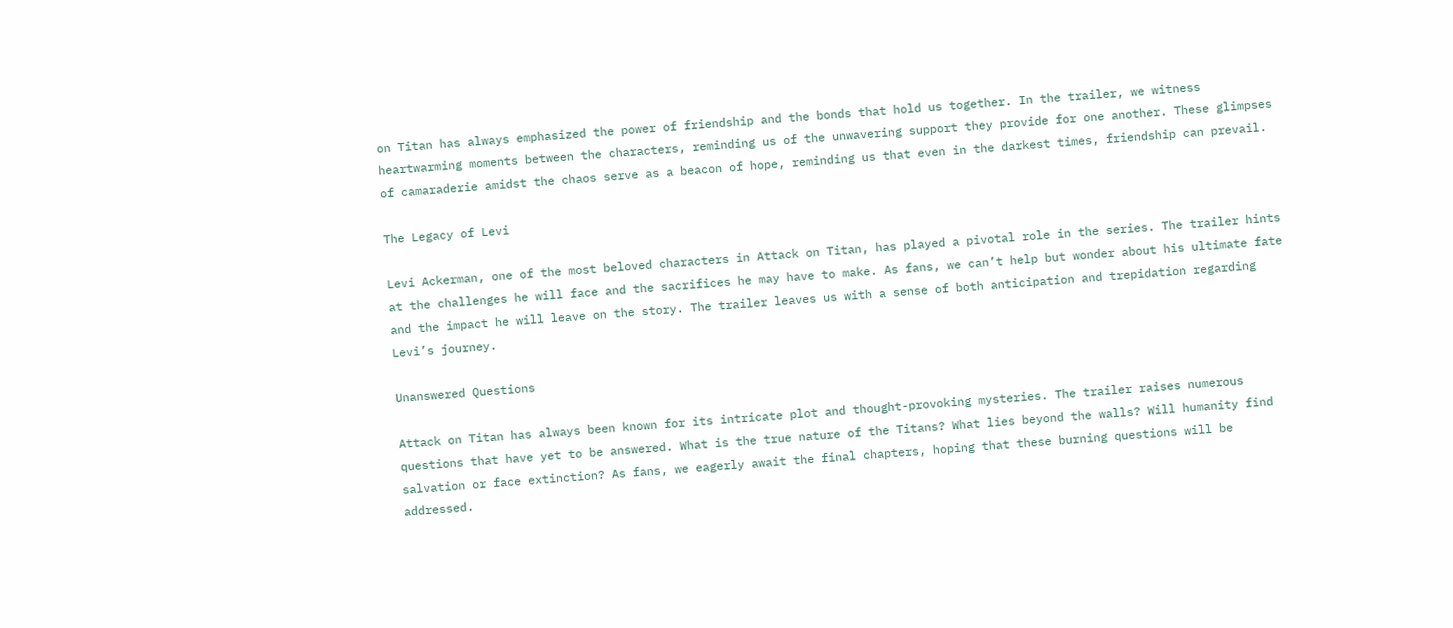on Titan has always emphasized the power of friendship and the bonds that hold us together. In the trailer, we witness heartwarming moments between the characters, reminding us of the unwavering support they provide for one another. These glimpses of camaraderie amidst the chaos serve as a beacon of hope, reminding us that even in the darkest times, friendship can prevail.

The Legacy of Levi

Levi Ackerman, one of the most beloved characters in Attack on Titan, has played a pivotal role in the series. The trailer hints at the challenges he will face and the sacrifices he may have to make. As fans, we can’t help but wonder about his ultimate fate and the impact he will leave on the story. The trailer leaves us with a sense of both anticipation and trepidation regarding Levi’s journey.

Unanswered Questions

Attack on Titan has always been known for its intricate plot and thought-provoking mysteries. The trailer raises numerous questions that have yet to be answered. What is the true nature of the Titans? What lies beyond the walls? Will humanity find salvation or face extinction? As fans, we eagerly await the final chapters, hoping that these burning questions will be addressed.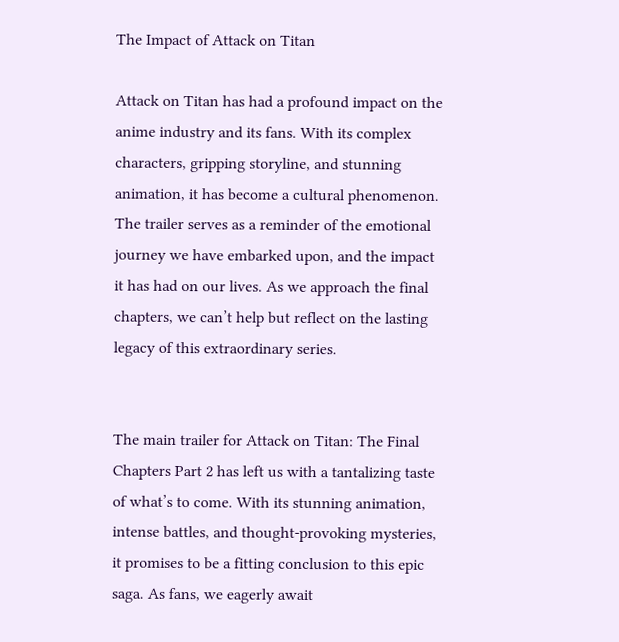The Impact of Attack on Titan

Attack on Titan has had a profound impact on the anime industry and its fans. With its complex characters, gripping storyline, and stunning animation, it has become a cultural phenomenon. The trailer serves as a reminder of the emotional journey we have embarked upon, and the impact it has had on our lives. As we approach the final chapters, we can’t help but reflect on the lasting legacy of this extraordinary series.


The main trailer for Attack on Titan: The Final Chapters Part 2 has left us with a tantalizing taste of what’s to come. With its stunning animation, intense battles, and thought-provoking mysteries, it promises to be a fitting conclusion to this epic saga. As fans, we eagerly await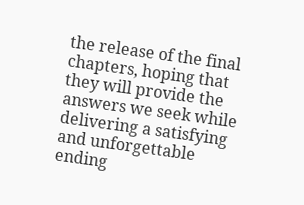the release of the final chapters, hoping that they will provide the answers we seek while delivering a satisfying and unforgettable ending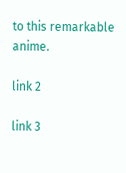to this remarkable anime.

link 2

link 3